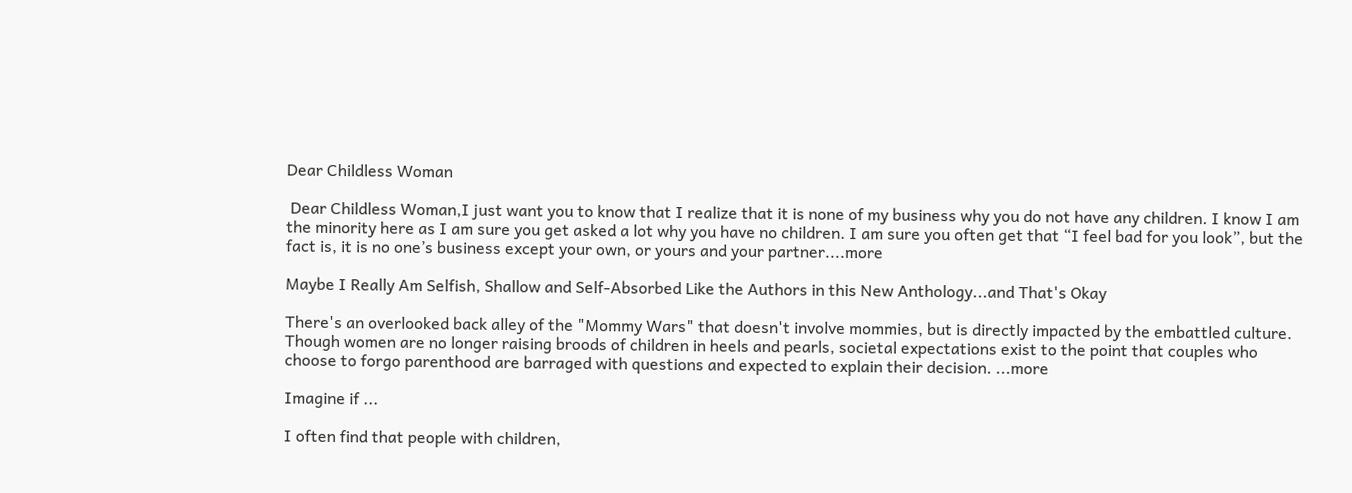Dear Childless Woman

 Dear Childless Woman,I just want you to know that I realize that it is none of my business why you do not have any children. I know I am the minority here as I am sure you get asked a lot why you have no children. I am sure you often get that “I feel bad for you look”, but the fact is, it is no one’s business except your own, or yours and your partner....more

Maybe I Really Am Selfish, Shallow and Self-Absorbed Like the Authors in this New Anthology...and That's Okay

There's an overlooked back alley of the "Mommy Wars" that doesn't involve mommies, but is directly impacted by the embattled culture. Though women are no longer raising broods of children in heels and pearls, societal expectations exist to the point that couples who choose to forgo parenthood are barraged with questions and expected to explain their decision. ...more

Imagine if ...

I often find that people with children,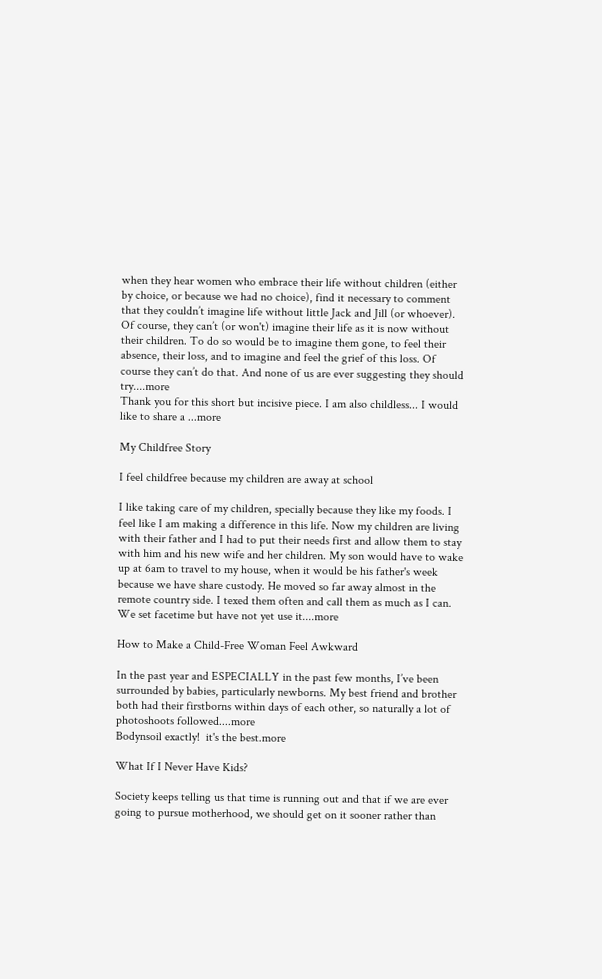when they hear women who embrace their life without children (either by choice, or because we had no choice), find it necessary to comment that they couldn’t imagine life without little Jack and Jill (or whoever). Of course, they can’t (or won't) imagine their life as it is now without their children. To do so would be to imagine them gone, to feel their absence, their loss, and to imagine and feel the grief of this loss. Of course they can’t do that. And none of us are ever suggesting they should try....more
Thank you for this short but incisive piece. I am also childless... I would like to share a ...more

My Childfree Story

I feel childfree because my children are away at school

I like taking care of my children, specially because they like my foods. I feel like I am making a difference in this life. Now my children are living with their father and I had to put their needs first and allow them to stay with him and his new wife and her children. My son would have to wake up at 6am to travel to my house, when it would be his father's week because we have share custody. He moved so far away almost in the remote country side. I texed them often and call them as much as I can. We set facetime but have not yet use it....more

How to Make a Child-Free Woman Feel Awkward

In the past year and ESPECIALLY in the past few months, I’ve been surrounded by babies, particularly newborns. My best friend and brother both had their firstborns within days of each other, so naturally a lot of photoshoots followed....more
Bodynsoil exactly!  it's the best.more

What If I Never Have Kids?

Society keeps telling us that time is running out and that if we are ever going to pursue motherhood, we should get on it sooner rather than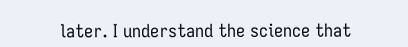later. I understand the science that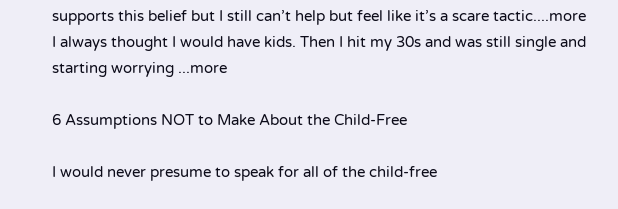supports this belief but I still can’t help but feel like it’s a scare tactic....more
I always thought I would have kids. Then I hit my 30s and was still single and starting worrying ...more

6 Assumptions NOT to Make About the Child-Free

I would never presume to speak for all of the child-free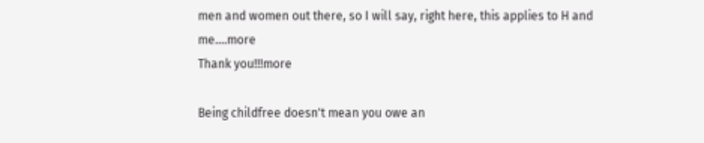men and women out there, so I will say, right here, this applies to H and me....more
Thank you!!!more

Being childfree doesn't mean you owe an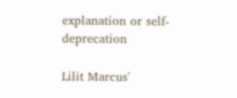explanation or self-deprecation

Lilit Marcus'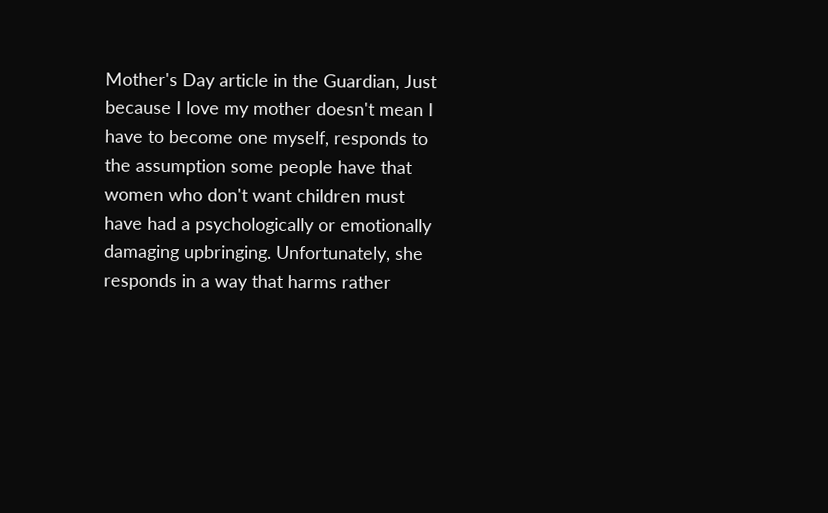Mother's Day article in the Guardian, Just because I love my mother doesn't mean I have to become one myself, responds to the assumption some people have that women who don't want children must have had a psychologically or emotionally damaging upbringing. Unfortunately, she responds in a way that harms rather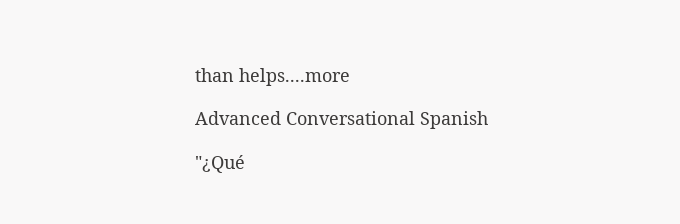than helps....more

Advanced Conversational Spanish

"¿Qué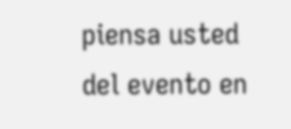piensa usted del evento en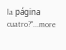la página cuatro?"...more